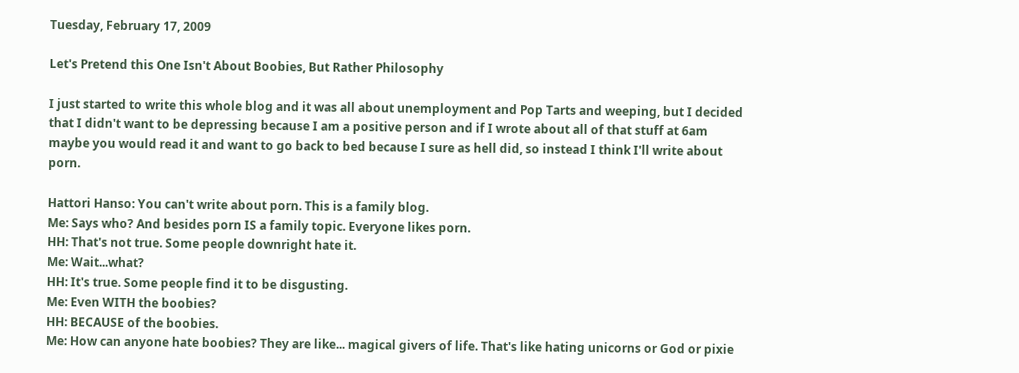Tuesday, February 17, 2009

Let's Pretend this One Isn't About Boobies, But Rather Philosophy

I just started to write this whole blog and it was all about unemployment and Pop Tarts and weeping, but I decided that I didn't want to be depressing because I am a positive person and if I wrote about all of that stuff at 6am maybe you would read it and want to go back to bed because I sure as hell did, so instead I think I'll write about porn.

Hattori Hanso: You can't write about porn. This is a family blog.
Me: Says who? And besides porn IS a family topic. Everyone likes porn.
HH: That's not true. Some people downright hate it.
Me: Wait...what?
HH: It's true. Some people find it to be disgusting.
Me: Even WITH the boobies?
HH: BECAUSE of the boobies.
Me: How can anyone hate boobies? They are like... magical givers of life. That's like hating unicorns or God or pixie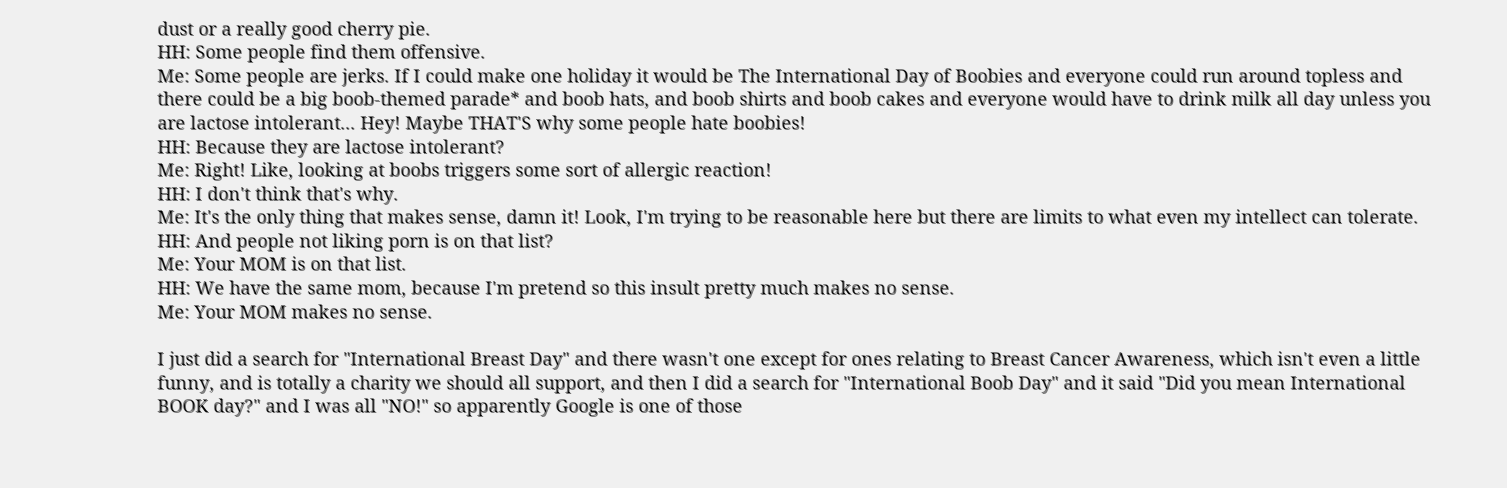dust or a really good cherry pie.
HH: Some people find them offensive.
Me: Some people are jerks. If I could make one holiday it would be The International Day of Boobies and everyone could run around topless and there could be a big boob-themed parade* and boob hats, and boob shirts and boob cakes and everyone would have to drink milk all day unless you are lactose intolerant... Hey! Maybe THAT'S why some people hate boobies!
HH: Because they are lactose intolerant?
Me: Right! Like, looking at boobs triggers some sort of allergic reaction!
HH: I don't think that's why.
Me: It's the only thing that makes sense, damn it! Look, I'm trying to be reasonable here but there are limits to what even my intellect can tolerate.
HH: And people not liking porn is on that list?
Me: Your MOM is on that list.
HH: We have the same mom, because I'm pretend so this insult pretty much makes no sense.
Me: Your MOM makes no sense.

I just did a search for "International Breast Day" and there wasn't one except for ones relating to Breast Cancer Awareness, which isn't even a little funny, and is totally a charity we should all support, and then I did a search for "International Boob Day" and it said "Did you mean International BOOK day?" and I was all "NO!" so apparently Google is one of those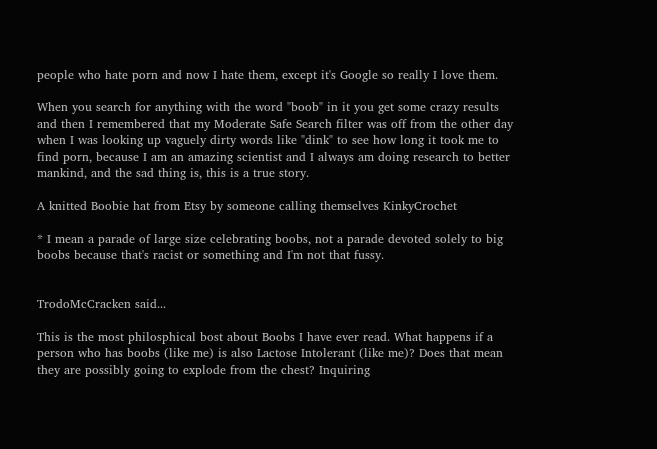people who hate porn and now I hate them, except it's Google so really I love them.

When you search for anything with the word "boob" in it you get some crazy results and then I remembered that my Moderate Safe Search filter was off from the other day when I was looking up vaguely dirty words like "dink" to see how long it took me to find porn, because I am an amazing scientist and I always am doing research to better mankind, and the sad thing is, this is a true story.

A knitted Boobie hat from Etsy by someone calling themselves KinkyCrochet

* I mean a parade of large size celebrating boobs, not a parade devoted solely to big boobs because that's racist or something and I'm not that fussy.


TrodoMcCracken said...

This is the most philosphical bost about Boobs I have ever read. What happens if a person who has boobs (like me) is also Lactose Intolerant (like me)? Does that mean they are possibly going to explode from the chest? Inquiring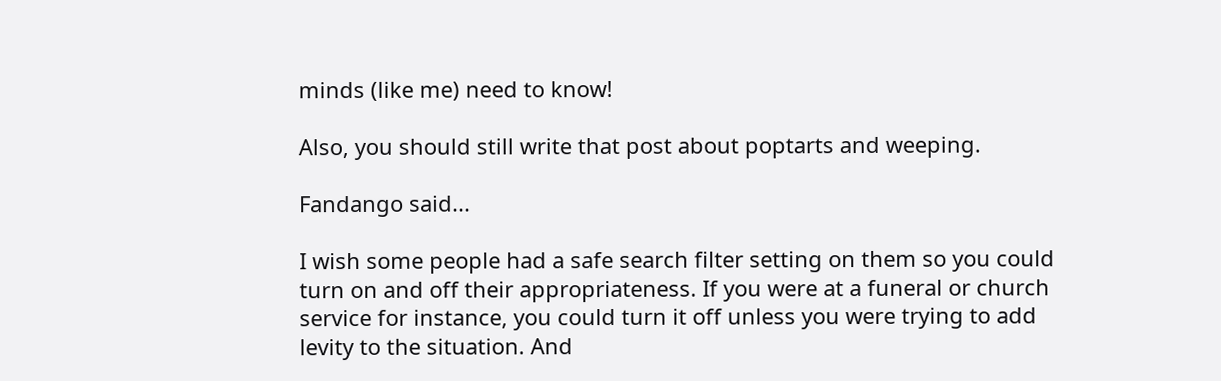minds (like me) need to know!

Also, you should still write that post about poptarts and weeping.

Fandango said...

I wish some people had a safe search filter setting on them so you could turn on and off their appropriateness. If you were at a funeral or church service for instance, you could turn it off unless you were trying to add levity to the situation. And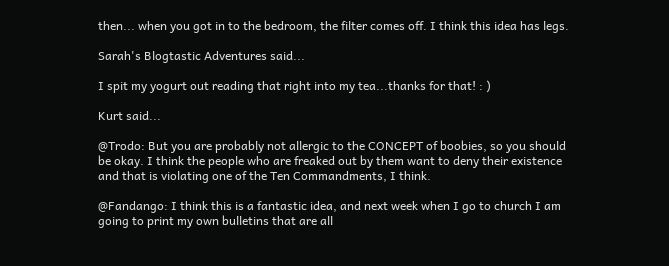then... when you got in to the bedroom, the filter comes off. I think this idea has legs.

Sarah's Blogtastic Adventures said...

I spit my yogurt out reading that right into my tea...thanks for that! : )

Kurt said...

@Trodo: But you are probably not allergic to the CONCEPT of boobies, so you should be okay. I think the people who are freaked out by them want to deny their existence and that is violating one of the Ten Commandments, I think.

@Fandango: I think this is a fantastic idea, and next week when I go to church I am going to print my own bulletins that are all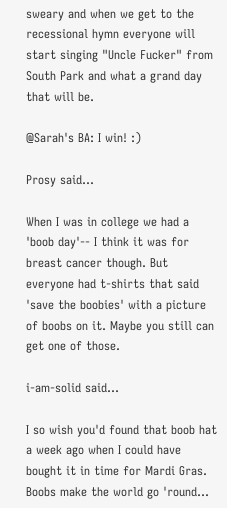sweary and when we get to the recessional hymn everyone will start singing "Uncle Fucker" from South Park and what a grand day that will be.

@Sarah's BA: I win! :)

Prosy said...

When I was in college we had a 'boob day'-- I think it was for breast cancer though. But everyone had t-shirts that said 'save the boobies' with a picture of boobs on it. Maybe you still can get one of those.

i-am-solid said...

I so wish you'd found that boob hat a week ago when I could have bought it in time for Mardi Gras. Boobs make the world go 'round...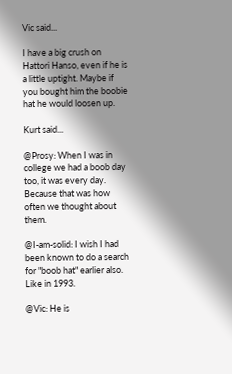Vic said...

I have a big crush on Hattori Hanso, even if he is a little uptight. Maybe if you bought him the boobie hat he would loosen up.

Kurt said...

@Prosy: When I was in college we had a boob day too, it was every day. Because that was how often we thought about them.

@I-am-solid: I wish I had been known to do a search for "boob hat" earlier also. Like in 1993.

@Vic: He is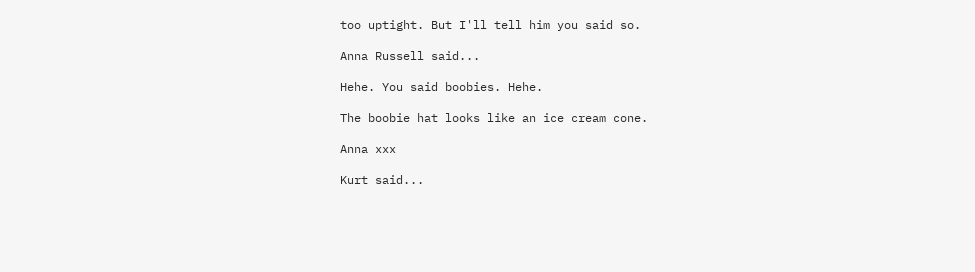too uptight. But I'll tell him you said so.

Anna Russell said...

Hehe. You said boobies. Hehe.

The boobie hat looks like an ice cream cone.

Anna xxx

Kurt said...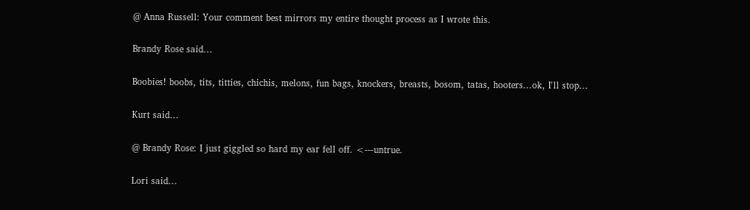@ Anna Russell: Your comment best mirrors my entire thought process as I wrote this.

Brandy Rose said...

Boobies! boobs, tits, titties, chichis, melons, fun bags, knockers, breasts, bosom, tatas, hooters...ok, I'll stop...

Kurt said...

@ Brandy Rose: I just giggled so hard my ear fell off. <---untrue.

Lori said...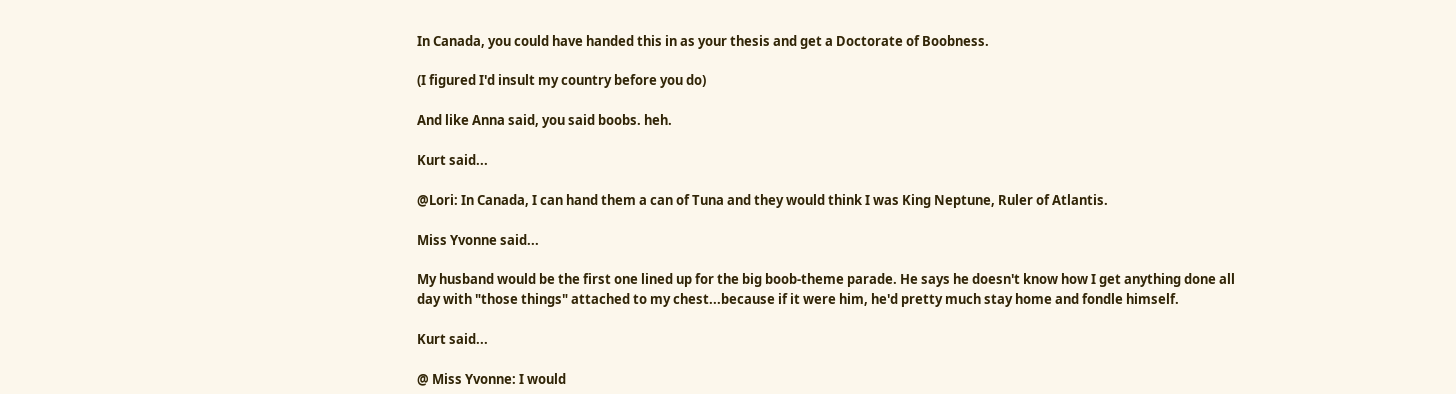In Canada, you could have handed this in as your thesis and get a Doctorate of Boobness.

(I figured I'd insult my country before you do)

And like Anna said, you said boobs. heh.

Kurt said...

@Lori: In Canada, I can hand them a can of Tuna and they would think I was King Neptune, Ruler of Atlantis.

Miss Yvonne said...

My husband would be the first one lined up for the big boob-theme parade. He says he doesn't know how I get anything done all day with "those things" attached to my chest...because if it were him, he'd pretty much stay home and fondle himself.

Kurt said...

@ Miss Yvonne: I would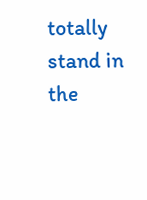totally stand in the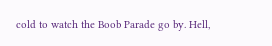cold to watch the Boob Parade go by. Hell,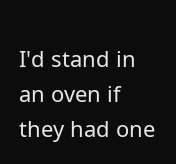I'd stand in an oven if they had one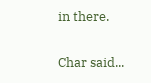in there.

Char said...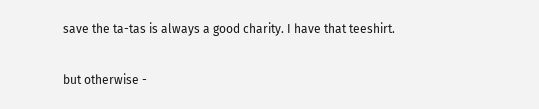save the ta-tas is always a good charity. I have that teeshirt.

but otherwise -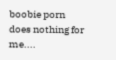boobie porn does nothing for me....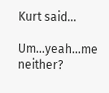Kurt said...

Um...yeah...me neither?